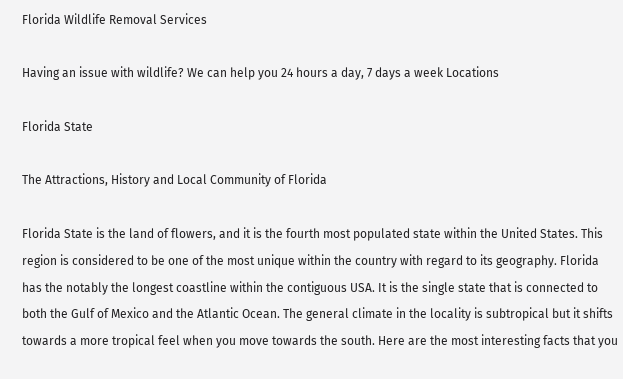Florida Wildlife Removal Services

Having an issue with wildlife? We can help you 24 hours a day, 7 days a week Locations

Florida State

The Attractions, History and Local Community of Florida

Florida State is the land of flowers, and it is the fourth most populated state within the United States. This region is considered to be one of the most unique within the country with regard to its geography. Florida has the notably the longest coastline within the contiguous USA. It is the single state that is connected to both the Gulf of Mexico and the Atlantic Ocean. The general climate in the locality is subtropical but it shifts towards a more tropical feel when you move towards the south. Here are the most interesting facts that you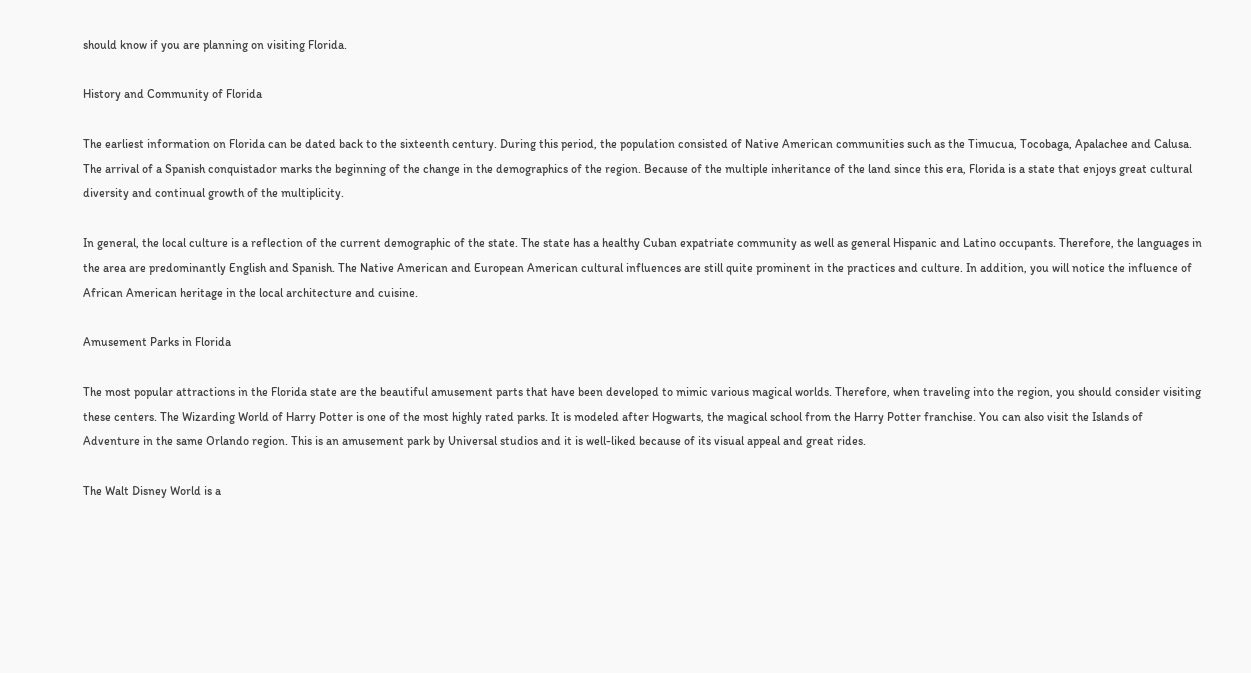should know if you are planning on visiting Florida.

History and Community of Florida

The earliest information on Florida can be dated back to the sixteenth century. During this period, the population consisted of Native American communities such as the Timucua, Tocobaga, Apalachee and Calusa. The arrival of a Spanish conquistador marks the beginning of the change in the demographics of the region. Because of the multiple inheritance of the land since this era, Florida is a state that enjoys great cultural diversity and continual growth of the multiplicity.

In general, the local culture is a reflection of the current demographic of the state. The state has a healthy Cuban expatriate community as well as general Hispanic and Latino occupants. Therefore, the languages in the area are predominantly English and Spanish. The Native American and European American cultural influences are still quite prominent in the practices and culture. In addition, you will notice the influence of African American heritage in the local architecture and cuisine.

Amusement Parks in Florida

The most popular attractions in the Florida state are the beautiful amusement parts that have been developed to mimic various magical worlds. Therefore, when traveling into the region, you should consider visiting these centers. The Wizarding World of Harry Potter is one of the most highly rated parks. It is modeled after Hogwarts, the magical school from the Harry Potter franchise. You can also visit the Islands of Adventure in the same Orlando region. This is an amusement park by Universal studios and it is well-liked because of its visual appeal and great rides.

The Walt Disney World is a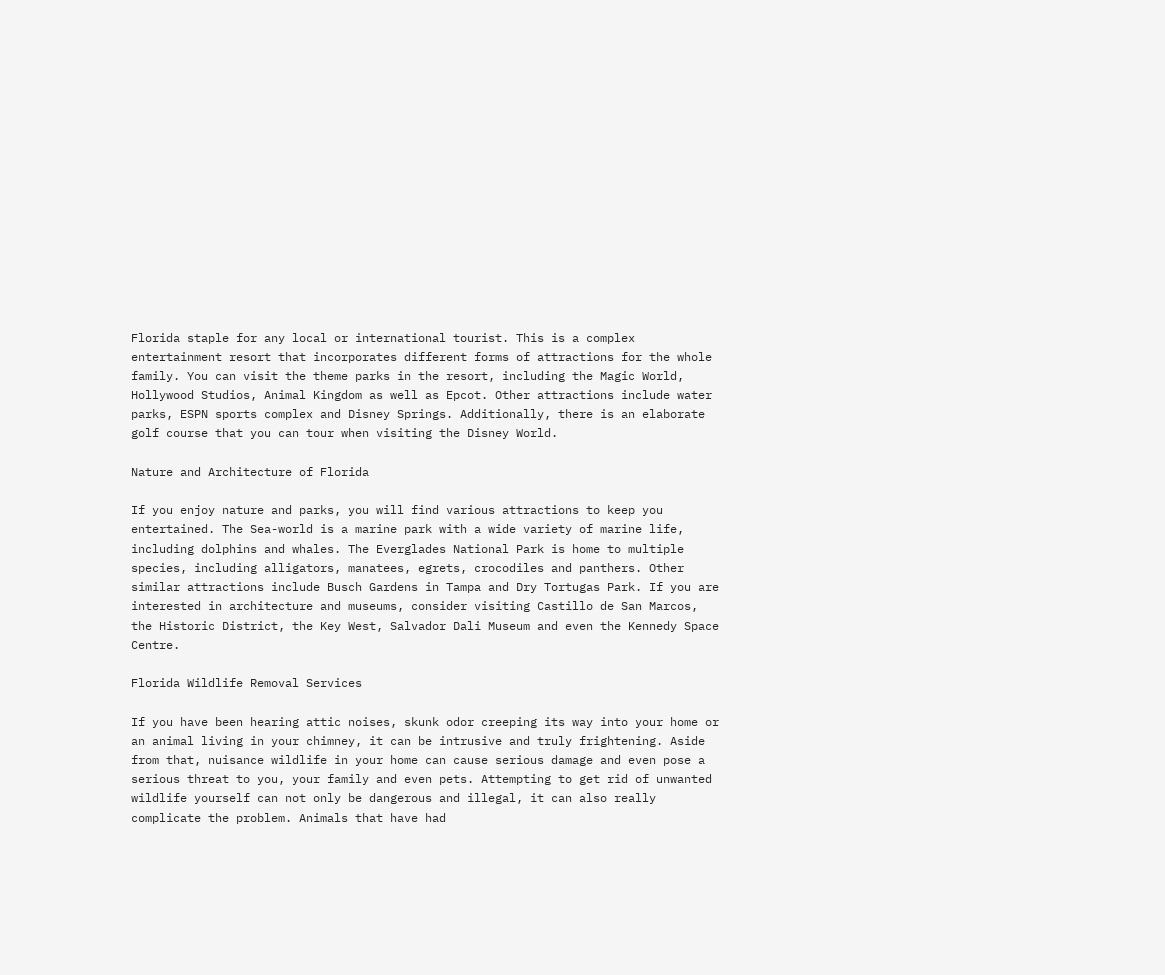Florida staple for any local or international tourist. This is a complex entertainment resort that incorporates different forms of attractions for the whole family. You can visit the theme parks in the resort, including the Magic World, Hollywood Studios, Animal Kingdom as well as Epcot. Other attractions include water parks, ESPN sports complex and Disney Springs. Additionally, there is an elaborate golf course that you can tour when visiting the Disney World.

Nature and Architecture of Florida

If you enjoy nature and parks, you will find various attractions to keep you entertained. The Sea-world is a marine park with a wide variety of marine life, including dolphins and whales. The Everglades National Park is home to multiple species, including alligators, manatees, egrets, crocodiles and panthers. Other similar attractions include Busch Gardens in Tampa and Dry Tortugas Park. If you are interested in architecture and museums, consider visiting Castillo de San Marcos, the Historic District, the Key West, Salvador Dali Museum and even the Kennedy Space Centre.

Florida Wildlife Removal Services

If you have been hearing attic noises, skunk odor creeping its way into your home or an animal living in your chimney, it can be intrusive and truly frightening. Aside from that, nuisance wildlife in your home can cause serious damage and even pose a serious threat to you, your family and even pets. Attempting to get rid of unwanted wildlife yourself can not only be dangerous and illegal, it can also really complicate the problem. Animals that have had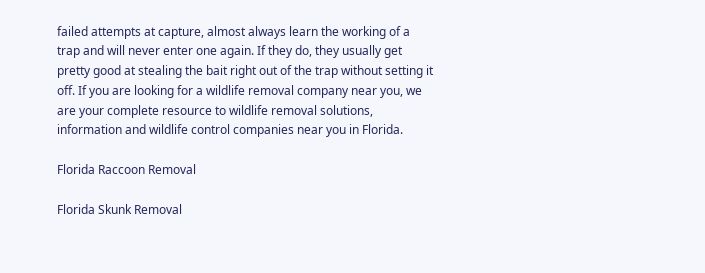failed attempts at capture, almost always learn the working of a trap and will never enter one again. If they do, they usually get pretty good at stealing the bait right out of the trap without setting it off. If you are looking for a wildlife removal company near you, we are your complete resource to wildlife removal solutions, information and wildlife control companies near you in Florida.

Florida Raccoon Removal

Florida Skunk Removal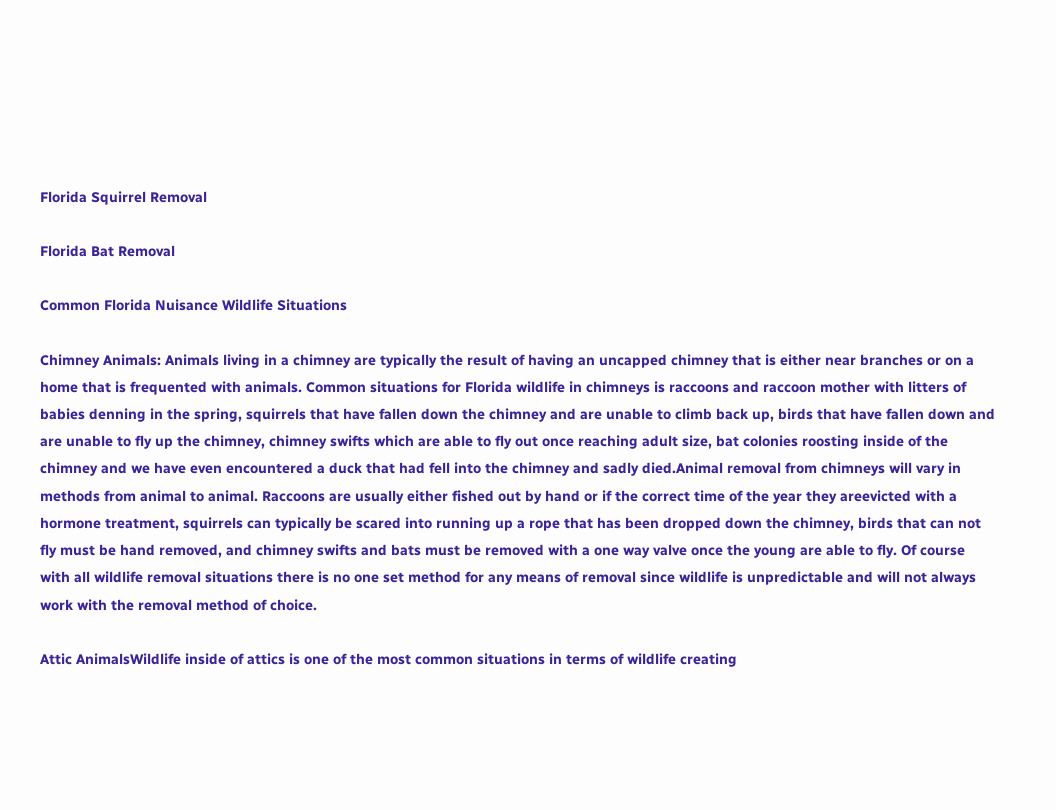Florida Squirrel Removal

Florida Bat Removal

Common Florida Nuisance Wildlife Situations

Chimney Animals: Animals living in a chimney are typically the result of having an uncapped chimney that is either near branches or on a home that is frequented with animals. Common situations for Florida wildlife in chimneys is raccoons and raccoon mother with litters of babies denning in the spring, squirrels that have fallen down the chimney and are unable to climb back up, birds that have fallen down and are unable to fly up the chimney, chimney swifts which are able to fly out once reaching adult size, bat colonies roosting inside of the chimney and we have even encountered a duck that had fell into the chimney and sadly died.Animal removal from chimneys will vary in methods from animal to animal. Raccoons are usually either fished out by hand or if the correct time of the year they areevicted with a hormone treatment, squirrels can typically be scared into running up a rope that has been dropped down the chimney, birds that can not fly must be hand removed, and chimney swifts and bats must be removed with a one way valve once the young are able to fly. Of course with all wildlife removal situations there is no one set method for any means of removal since wildlife is unpredictable and will not always work with the removal method of choice.

Attic AnimalsWildlife inside of attics is one of the most common situations in terms of wildlife creating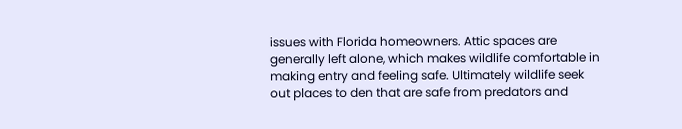issues with Florida homeowners. Attic spaces are generally left alone, which makes wildlife comfortable in making entry and feeling safe. Ultimately wildlife seek out places to den that are safe from predators and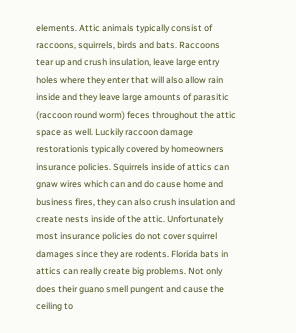elements. Attic animals typically consist of raccoons, squirrels, birds and bats. Raccoons tear up and crush insulation, leave large entry holes where they enter that will also allow rain inside and they leave large amounts of parasitic (raccoon round worm) feces throughout the attic space as well. Luckily raccoon damage restorationis typically covered by homeowners insurance policies. Squirrels inside of attics can gnaw wires which can and do cause home and business fires, they can also crush insulation and create nests inside of the attic. Unfortunately most insurance policies do not cover squirrel damages since they are rodents. Florida bats in attics can really create big problems. Not only does their guano smell pungent and cause the ceiling to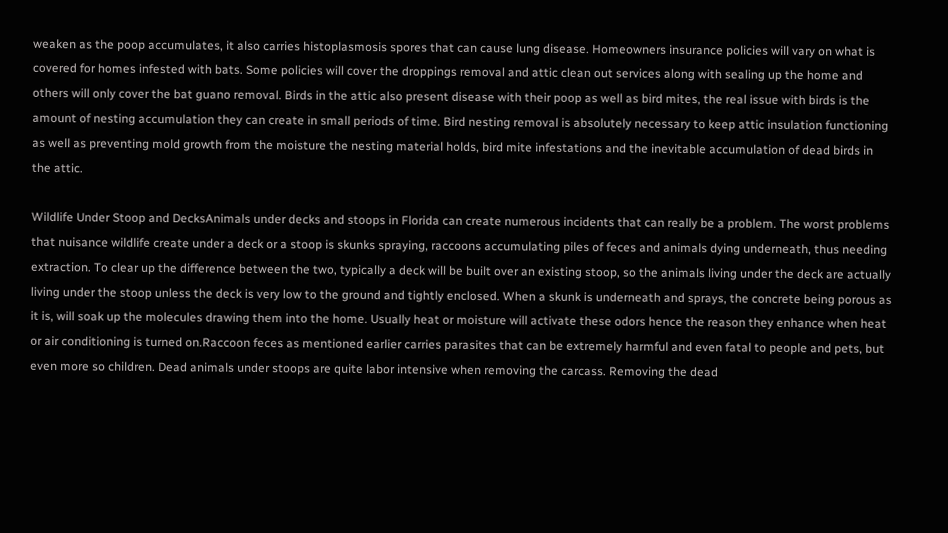weaken as the poop accumulates, it also carries histoplasmosis spores that can cause lung disease. Homeowners insurance policies will vary on what is covered for homes infested with bats. Some policies will cover the droppings removal and attic clean out services along with sealing up the home and others will only cover the bat guano removal. Birds in the attic also present disease with their poop as well as bird mites, the real issue with birds is the amount of nesting accumulation they can create in small periods of time. Bird nesting removal is absolutely necessary to keep attic insulation functioning as well as preventing mold growth from the moisture the nesting material holds, bird mite infestations and the inevitable accumulation of dead birds in the attic.

Wildlife Under Stoop and DecksAnimals under decks and stoops in Florida can create numerous incidents that can really be a problem. The worst problems that nuisance wildlife create under a deck or a stoop is skunks spraying, raccoons accumulating piles of feces and animals dying underneath, thus needing extraction. To clear up the difference between the two, typically a deck will be built over an existing stoop, so the animals living under the deck are actually living under the stoop unless the deck is very low to the ground and tightly enclosed. When a skunk is underneath and sprays, the concrete being porous as it is, will soak up the molecules drawing them into the home. Usually heat or moisture will activate these odors hence the reason they enhance when heat or air conditioning is turned on.Raccoon feces as mentioned earlier carries parasites that can be extremely harmful and even fatal to people and pets, but even more so children. Dead animals under stoops are quite labor intensive when removing the carcass. Removing the dead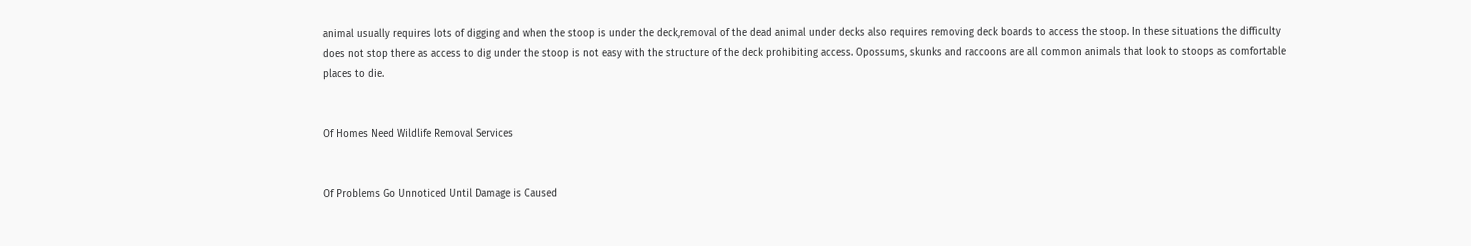animal usually requires lots of digging and when the stoop is under the deck,removal of the dead animal under decks also requires removing deck boards to access the stoop. In these situations the difficulty does not stop there as access to dig under the stoop is not easy with the structure of the deck prohibiting access. Opossums, skunks and raccoons are all common animals that look to stoops as comfortable places to die.


Of Homes Need Wildlife Removal Services


Of Problems Go Unnoticed Until Damage is Caused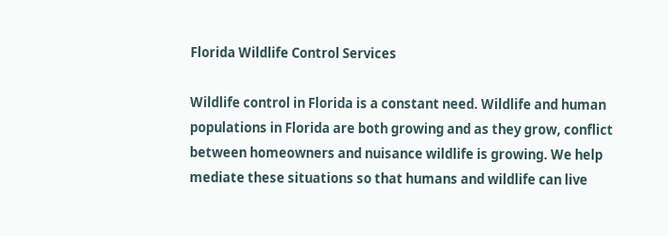Florida Wildlife Control Services

Wildlife control in Florida is a constant need. Wildlife and human populations in Florida are both growing and as they grow, conflict between homeowners and nuisance wildlife is growing. We help mediate these situations so that humans and wildlife can live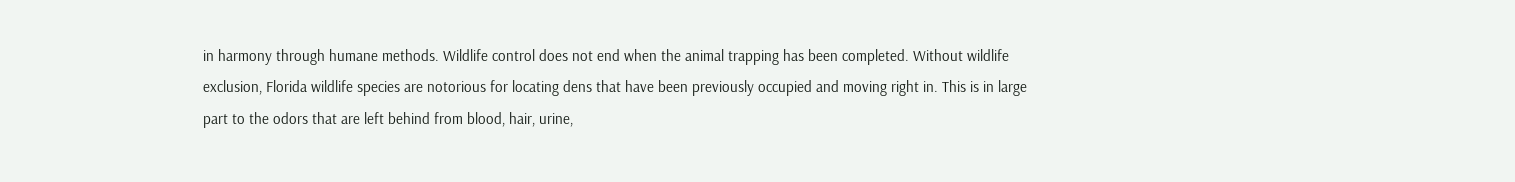in harmony through humane methods. Wildlife control does not end when the animal trapping has been completed. Without wildlife exclusion, Florida wildlife species are notorious for locating dens that have been previously occupied and moving right in. This is in large part to the odors that are left behind from blood, hair, urine,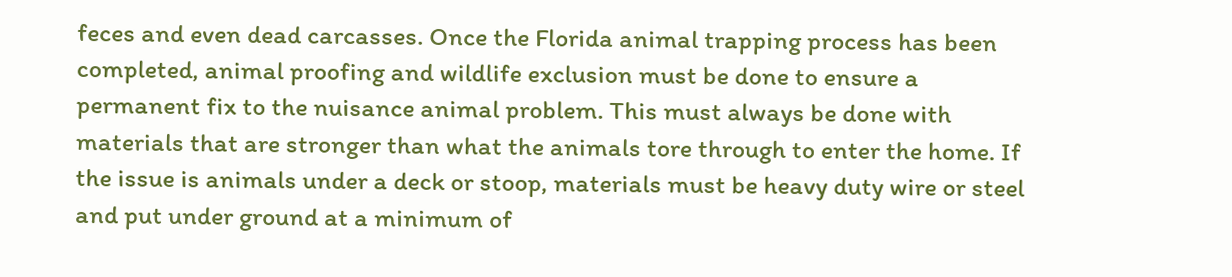feces and even dead carcasses. Once the Florida animal trapping process has been completed, animal proofing and wildlife exclusion must be done to ensure a permanent fix to the nuisance animal problem. This must always be done with materials that are stronger than what the animals tore through to enter the home. If the issue is animals under a deck or stoop, materials must be heavy duty wire or steel and put under ground at a minimum of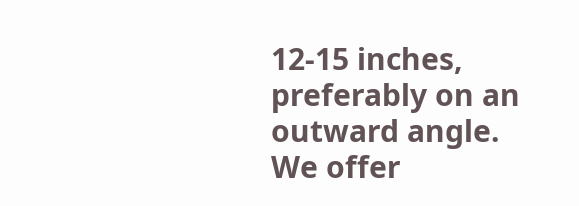12-15 inches, preferably on an outward angle. We offer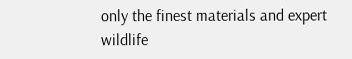only the finest materials and expert wildlife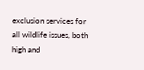exclusion services for all wildlife issues, both high and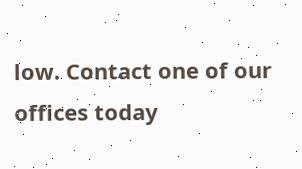low. Contact one of our offices today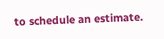to schedule an estimate.